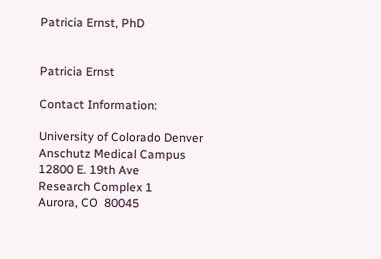Patricia Ernst, PhD


Patricia Ernst

Contact Information:

University of Colorado Denver
Anschutz Medical Campus
12800 E. 19th Ave
Research Complex 1
Aurora, CO  80045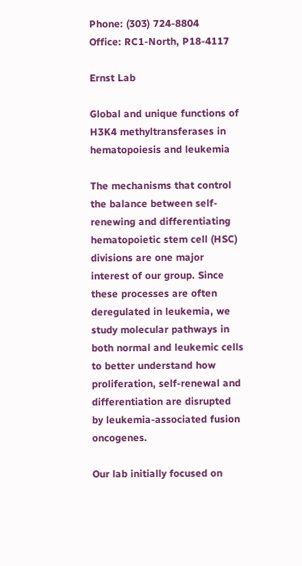Phone: (303) 724-8804
Office: RC1-North, P18-4117

Ernst Lab

Global and unique functions of H3K4 methyltransferases in hematopoiesis and leukemia

The mechanisms that control the balance between self-renewing and differentiating hematopoietic stem cell (HSC) divisions are one major interest of our group. Since these processes are often deregulated in leukemia, we study molecular pathways in both normal and leukemic cells to better understand how proliferation, self-renewal and differentiation are disrupted by leukemia-associated fusion oncogenes.

Our lab initially focused on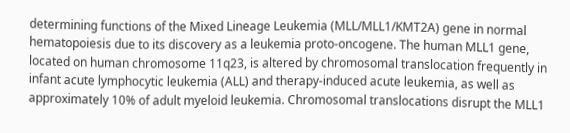determining functions of the Mixed Lineage Leukemia (MLL/MLL1/KMT2A) gene in normal hematopoiesis due to its discovery as a leukemia proto-oncogene. The human MLL1 gene, located on human chromosome 11q23, is altered by chromosomal translocation frequently in infant acute lymphocytic leukemia (ALL) and therapy-induced acute leukemia, as well as approximately 10% of adult myeloid leukemia. Chromosomal translocations disrupt the MLL1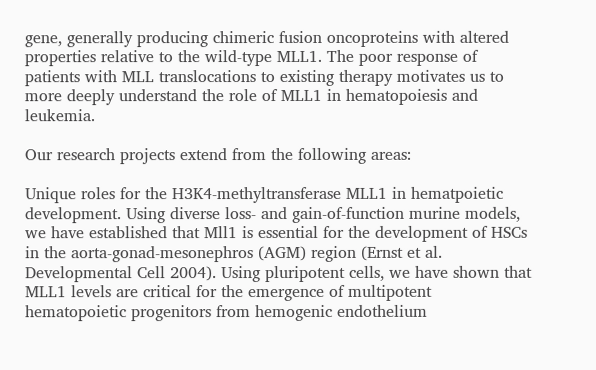gene, generally producing chimeric fusion oncoproteins with altered properties relative to the wild-type MLL1. The poor response of patients with MLL translocations to existing therapy motivates us to more deeply understand the role of MLL1 in hematopoiesis and leukemia.

Our research projects extend from the following areas:

Unique roles for the H3K4-methyltransferase MLL1 in hematpoietic development. Using diverse loss- and gain-of-function murine models, we have established that Mll1 is essential for the development of HSCs in the aorta-gonad-mesonephros (AGM) region (Ernst et al. Developmental Cell 2004). Using pluripotent cells, we have shown that MLL1 levels are critical for the emergence of multipotent hematopoietic progenitors from hemogenic endothelium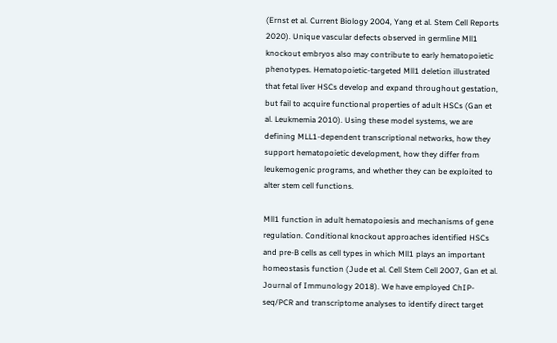(Ernst et al. Current Biology 2004, Yang et al. Stem Cell Reports 2020). Unique vascular defects observed in germline Mll1 knockout embryos also may contribute to early hematopoietic phenotypes. Hematopoietic-targeted Mll1 deletion illustrated that fetal liver HSCs develop and expand throughout gestation, but fail to acquire functional properties of adult HSCs (Gan et al. Leukmemia 2010). Using these model systems, we are defining MLL1-dependent transcriptional networks, how they support hematopoietic development, how they differ from leukemogenic programs, and whether they can be exploited to alter stem cell functions.

Mll1 function in adult hematopoiesis and mechanisms of gene regulation. Conditional knockout approaches identified HSCs and pre-B cells as cell types in which Mll1 plays an important homeostasis function (Jude et al. Cell Stem Cell 2007, Gan et al. Journal of Immunology 2018). We have employed ChIP-seq/PCR and transcriptome analyses to identify direct target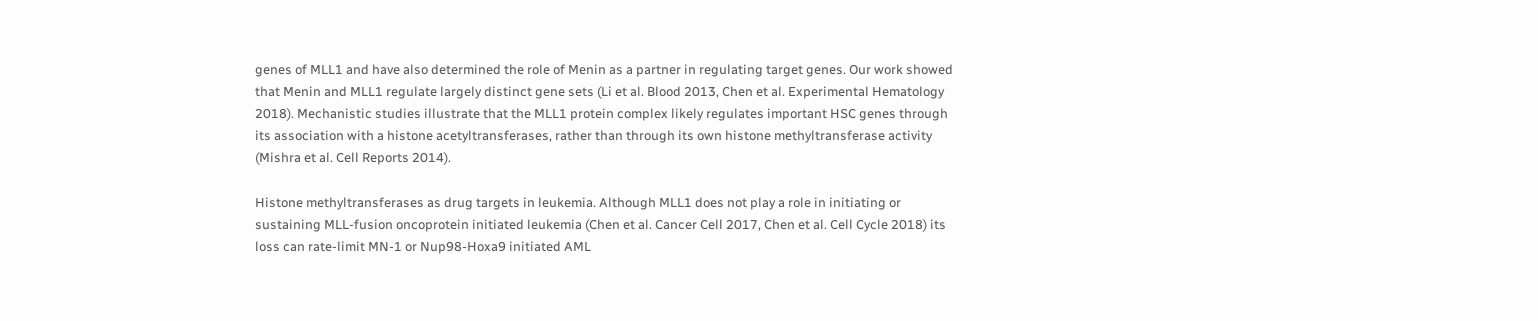genes of MLL1 and have also determined the role of Menin as a partner in regulating target genes. Our work showed that Menin and MLL1 regulate largely distinct gene sets (Li et al. Blood 2013, Chen et al. Experimental Hematology 2018). Mechanistic studies illustrate that the MLL1 protein complex likely regulates important HSC genes through its association with a histone acetyltransferases, rather than through its own histone methyltransferase activity (Mishra et al. Cell Reports 2014).

Histone methyltransferases as drug targets in leukemia. Although MLL1 does not play a role in initiating or sustaining MLL-fusion oncoprotein initiated leukemia (Chen et al. Cancer Cell 2017, Chen et al. Cell Cycle 2018) its loss can rate-limit MN-1 or Nup98-Hoxa9 initiated AML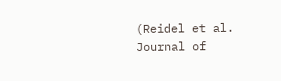(Reidel et al. Journal of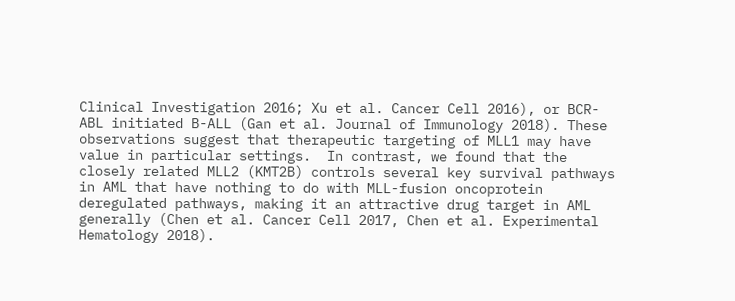Clinical Investigation 2016; Xu et al. Cancer Cell 2016), or BCR-ABL initiated B-ALL (Gan et al. Journal of Immunology 2018). These observations suggest that therapeutic targeting of MLL1 may have value in particular settings.  In contrast, we found that the closely related MLL2 (KMT2B) controls several key survival pathways in AML that have nothing to do with MLL-fusion oncoprotein deregulated pathways, making it an attractive drug target in AML generally (Chen et al. Cancer Cell 2017, Chen et al. Experimental Hematology 2018).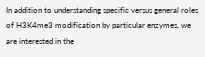In addition to understanding specific versus general roles of H3K4me3 modification by particular enzymes, we are interested in the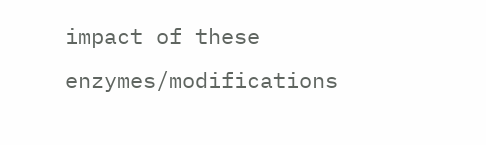impact of these enzymes/modifications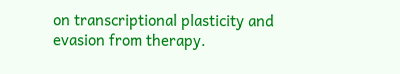on transcriptional plasticity and evasion from therapy.